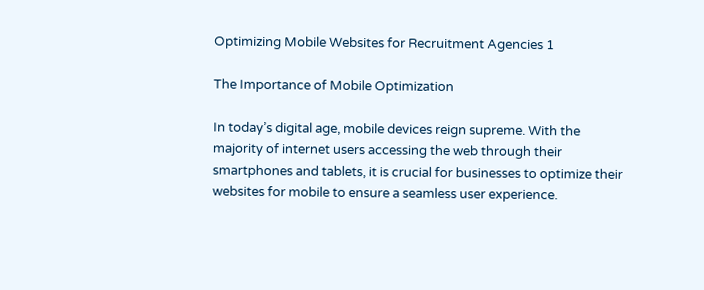Optimizing Mobile Websites for Recruitment Agencies 1

The Importance of Mobile Optimization

In today’s digital age, mobile devices reign supreme. With the majority of internet users accessing the web through their smartphones and tablets, it is crucial for businesses to optimize their websites for mobile to ensure a seamless user experience.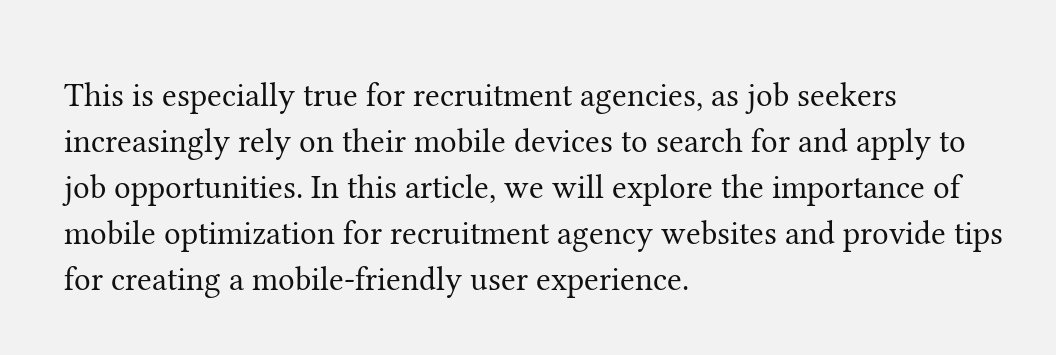This is especially true for recruitment agencies, as job seekers increasingly rely on their mobile devices to search for and apply to job opportunities. In this article, we will explore the importance of mobile optimization for recruitment agency websites and provide tips for creating a mobile-friendly user experience.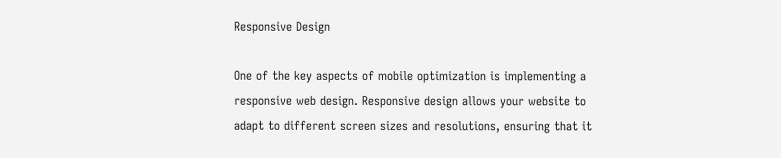Responsive Design

One of the key aspects of mobile optimization is implementing a responsive web design. Responsive design allows your website to adapt to different screen sizes and resolutions, ensuring that it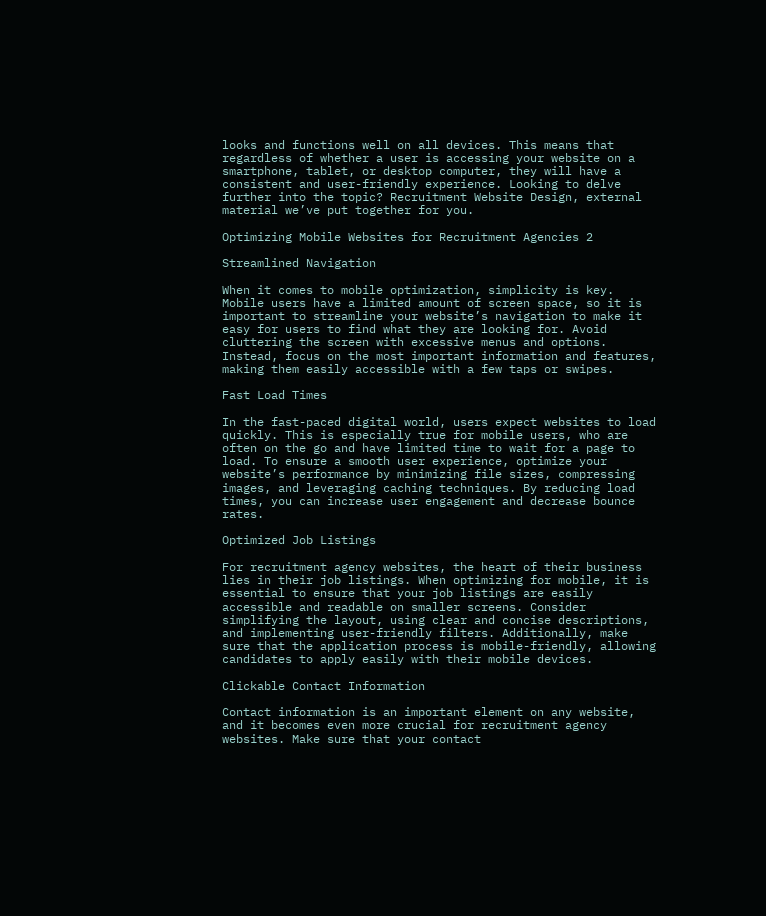looks and functions well on all devices. This means that regardless of whether a user is accessing your website on a smartphone, tablet, or desktop computer, they will have a consistent and user-friendly experience. Looking to delve further into the topic? Recruitment Website Design, external material we’ve put together for you.

Optimizing Mobile Websites for Recruitment Agencies 2

Streamlined Navigation

When it comes to mobile optimization, simplicity is key. Mobile users have a limited amount of screen space, so it is important to streamline your website’s navigation to make it easy for users to find what they are looking for. Avoid cluttering the screen with excessive menus and options. Instead, focus on the most important information and features, making them easily accessible with a few taps or swipes.

Fast Load Times

In the fast-paced digital world, users expect websites to load quickly. This is especially true for mobile users, who are often on the go and have limited time to wait for a page to load. To ensure a smooth user experience, optimize your website’s performance by minimizing file sizes, compressing images, and leveraging caching techniques. By reducing load times, you can increase user engagement and decrease bounce rates.

Optimized Job Listings

For recruitment agency websites, the heart of their business lies in their job listings. When optimizing for mobile, it is essential to ensure that your job listings are easily accessible and readable on smaller screens. Consider simplifying the layout, using clear and concise descriptions, and implementing user-friendly filters. Additionally, make sure that the application process is mobile-friendly, allowing candidates to apply easily with their mobile devices.

Clickable Contact Information

Contact information is an important element on any website, and it becomes even more crucial for recruitment agency websites. Make sure that your contact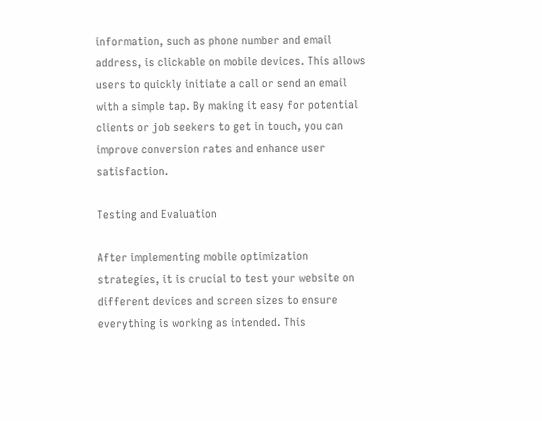information, such as phone number and email address, is clickable on mobile devices. This allows users to quickly initiate a call or send an email with a simple tap. By making it easy for potential clients or job seekers to get in touch, you can improve conversion rates and enhance user satisfaction.

Testing and Evaluation

After implementing mobile optimization strategies, it is crucial to test your website on different devices and screen sizes to ensure everything is working as intended. This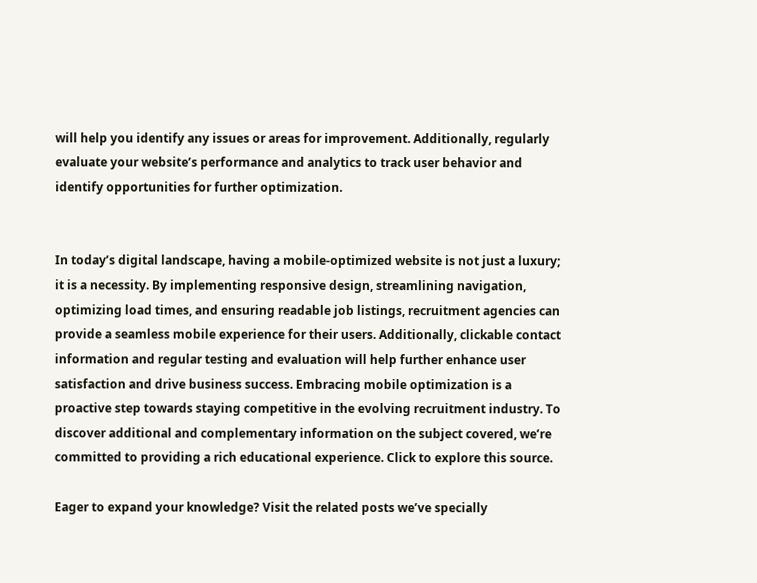will help you identify any issues or areas for improvement. Additionally, regularly evaluate your website’s performance and analytics to track user behavior and identify opportunities for further optimization.


In today’s digital landscape, having a mobile-optimized website is not just a luxury; it is a necessity. By implementing responsive design, streamlining navigation, optimizing load times, and ensuring readable job listings, recruitment agencies can provide a seamless mobile experience for their users. Additionally, clickable contact information and regular testing and evaluation will help further enhance user satisfaction and drive business success. Embracing mobile optimization is a proactive step towards staying competitive in the evolving recruitment industry. To discover additional and complementary information on the subject covered, we’re committed to providing a rich educational experience. Click to explore this source.

Eager to expand your knowledge? Visit the related posts we’ve specially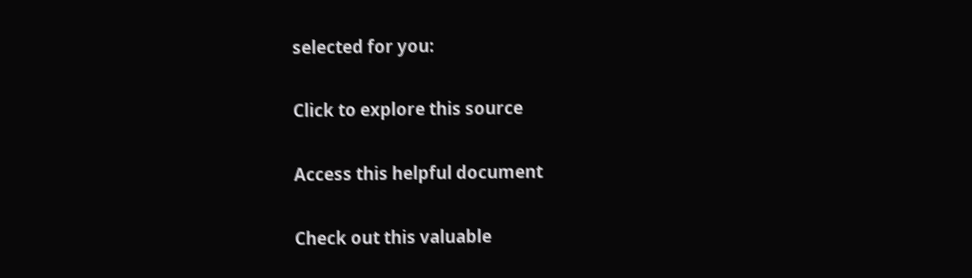selected for you:

Click to explore this source

Access this helpful document

Check out this valuable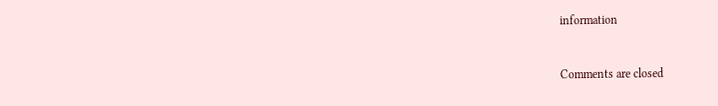information


Comments are closed